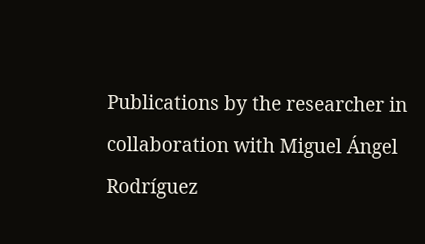Publications by the researcher in collaboration with Miguel Ángel Rodríguez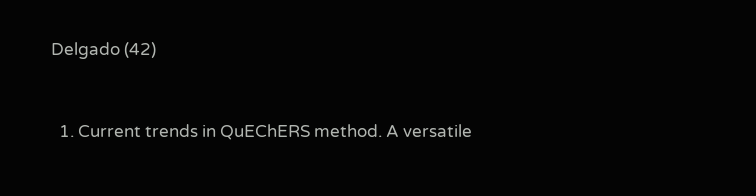Delgado (42)


  1. Current trends in QuEChERS method. A versatile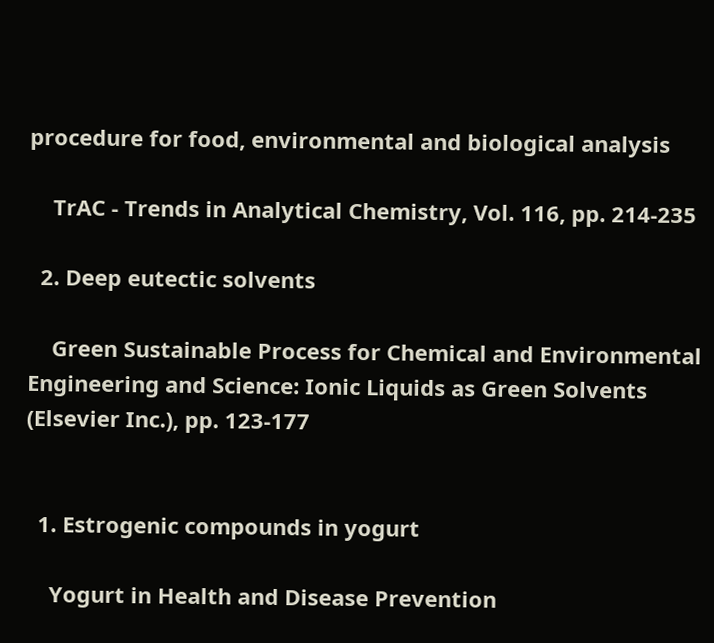procedure for food, environmental and biological analysis

    TrAC - Trends in Analytical Chemistry, Vol. 116, pp. 214-235

  2. Deep eutectic solvents

    Green Sustainable Process for Chemical and Environmental Engineering and Science: Ionic Liquids as Green Solvents (Elsevier Inc.), pp. 123-177


  1. Estrogenic compounds in yogurt

    Yogurt in Health and Disease Prevention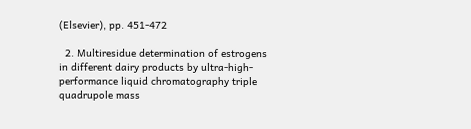(Elsevier), pp. 451-472

  2. Multiresidue determination of estrogens in different dairy products by ultra-high-performance liquid chromatography triple quadrupole mass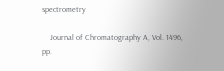spectrometry

    Journal of Chromatography A, Vol. 1496, pp.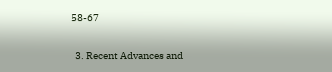58-67

  3. Recent Advances and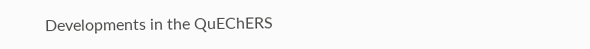Developments in the QuEChERS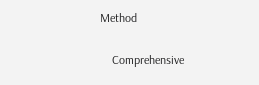Method

    Comprehensive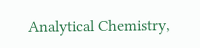Analytical Chemistry,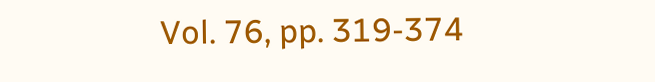Vol. 76, pp. 319-374